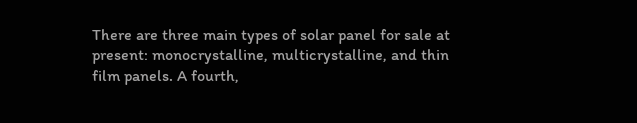There are three main types of solar panel for sale at present: monocrystalline, multicrystalline, and thin film panels. A fourth,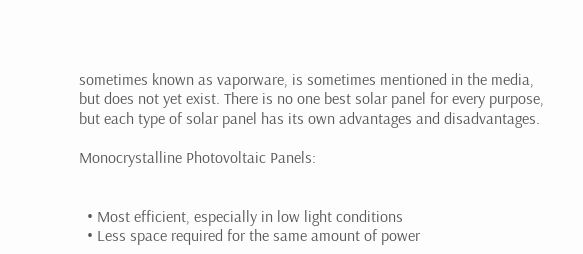sometimes known as vaporware, is sometimes mentioned in the media, but does not yet exist. There is no one best solar panel for every purpose, but each type of solar panel has its own advantages and disadvantages.

Monocrystalline Photovoltaic Panels:


  • Most efficient, especially in low light conditions
  • Less space required for the same amount of power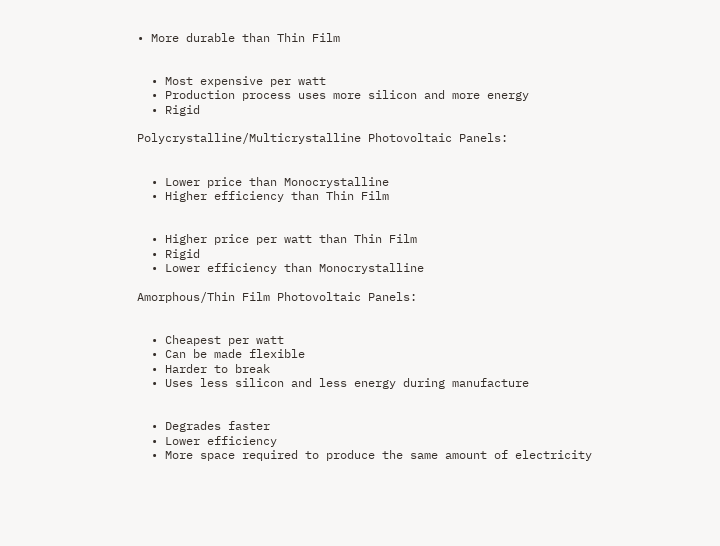• More durable than Thin Film


  • Most expensive per watt
  • Production process uses more silicon and more energy
  • Rigid

Polycrystalline/Multicrystalline Photovoltaic Panels:


  • Lower price than Monocrystalline
  • Higher efficiency than Thin Film


  • Higher price per watt than Thin Film
  • Rigid
  • Lower efficiency than Monocrystalline

Amorphous/Thin Film Photovoltaic Panels:


  • Cheapest per watt
  • Can be made flexible
  • Harder to break
  • Uses less silicon and less energy during manufacture


  • Degrades faster
  • Lower efficiency
  • More space required to produce the same amount of electricity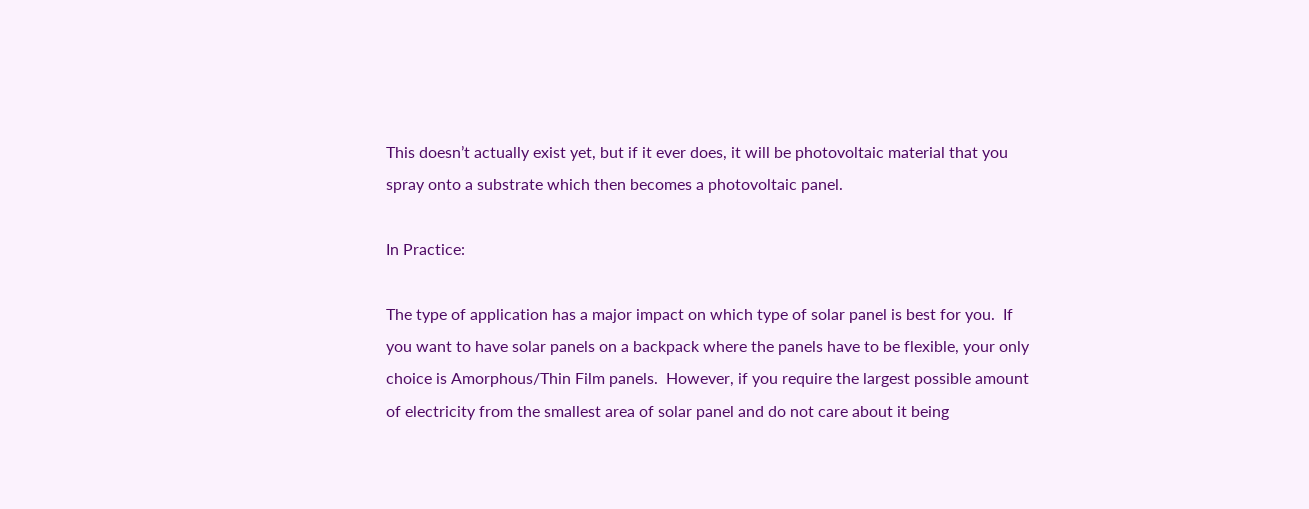This doesn’t actually exist yet, but if it ever does, it will be photovoltaic material that you spray onto a substrate which then becomes a photovoltaic panel.

In Practice:

The type of application has a major impact on which type of solar panel is best for you.  If you want to have solar panels on a backpack where the panels have to be flexible, your only choice is Amorphous/Thin Film panels.  However, if you require the largest possible amount of electricity from the smallest area of solar panel and do not care about it being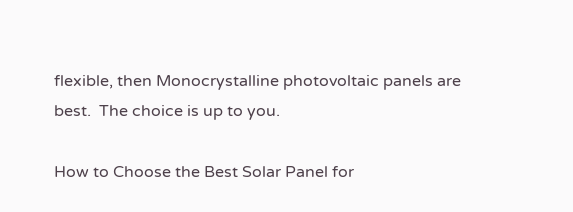flexible, then Monocrystalline photovoltaic panels are best.  The choice is up to you.

How to Choose the Best Solar Panel for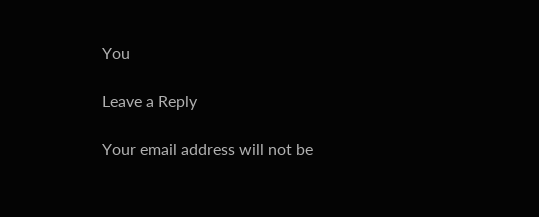You

Leave a Reply

Your email address will not be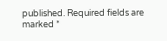published. Required fields are marked *